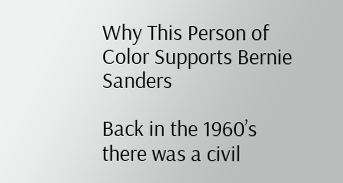Why This Person of Color Supports Bernie Sanders

Back in the 1960’s there was a civil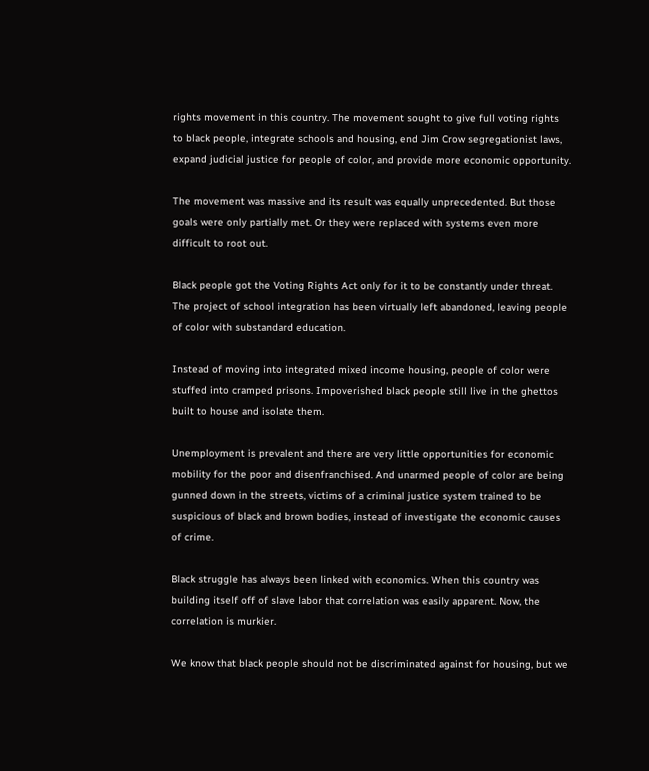rights movement in this country. The movement sought to give full voting rights to black people, integrate schools and housing, end Jim Crow segregationist laws, expand judicial justice for people of color, and provide more economic opportunity.

The movement was massive and its result was equally unprecedented. But those goals were only partially met. Or they were replaced with systems even more difficult to root out.

Black people got the Voting Rights Act only for it to be constantly under threat. The project of school integration has been virtually left abandoned, leaving people of color with substandard education.

Instead of moving into integrated mixed income housing, people of color were stuffed into cramped prisons. Impoverished black people still live in the ghettos built to house and isolate them.

Unemployment is prevalent and there are very little opportunities for economic mobility for the poor and disenfranchised. And unarmed people of color are being gunned down in the streets, victims of a criminal justice system trained to be suspicious of black and brown bodies, instead of investigate the economic causes of crime.

Black struggle has always been linked with economics. When this country was building itself off of slave labor that correlation was easily apparent. Now, the correlation is murkier.

We know that black people should not be discriminated against for housing, but we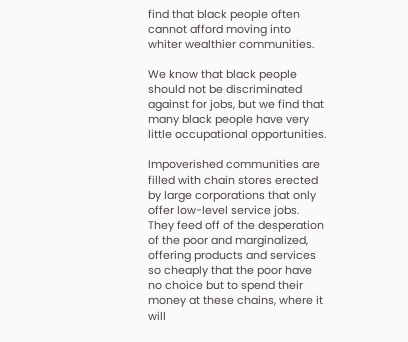find that black people often cannot afford moving into whiter wealthier communities.

We know that black people should not be discriminated against for jobs, but we find that many black people have very little occupational opportunities.

Impoverished communities are filled with chain stores erected by large corporations that only offer low-level service jobs. They feed off of the desperation of the poor and marginalized, offering products and services so cheaply that the poor have no choice but to spend their money at these chains, where it will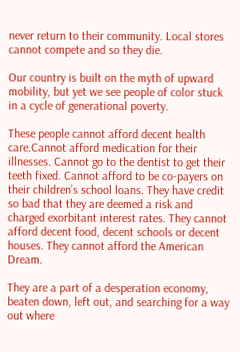never return to their community. Local stores cannot compete and so they die.

Our country is built on the myth of upward mobility, but yet we see people of color stuck in a cycle of generational poverty.

These people cannot afford decent health care.Cannot afford medication for their illnesses. Cannot go to the dentist to get their teeth fixed. Cannot afford to be co-payers on their children’s school loans. They have credit so bad that they are deemed a risk and charged exorbitant interest rates. They cannot afford decent food, decent schools or decent houses. They cannot afford the American Dream.

They are a part of a desperation economy, beaten down, left out, and searching for a way out where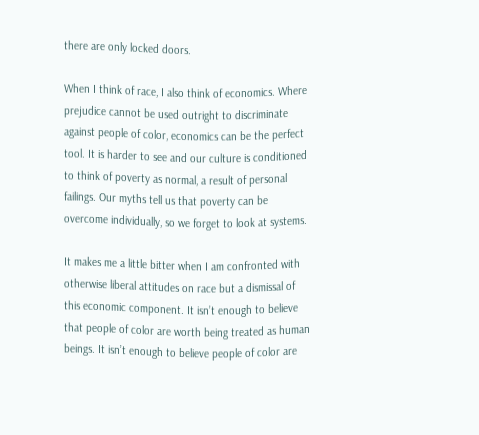there are only locked doors.

When I think of race, I also think of economics. Where prejudice cannot be used outright to discriminate against people of color, economics can be the perfect tool. It is harder to see and our culture is conditioned to think of poverty as normal, a result of personal failings. Our myths tell us that poverty can be overcome individually, so we forget to look at systems.

It makes me a little bitter when I am confronted with otherwise liberal attitudes on race but a dismissal of this economic component. It isn’t enough to believe that people of color are worth being treated as human beings. It isn’t enough to believe people of color are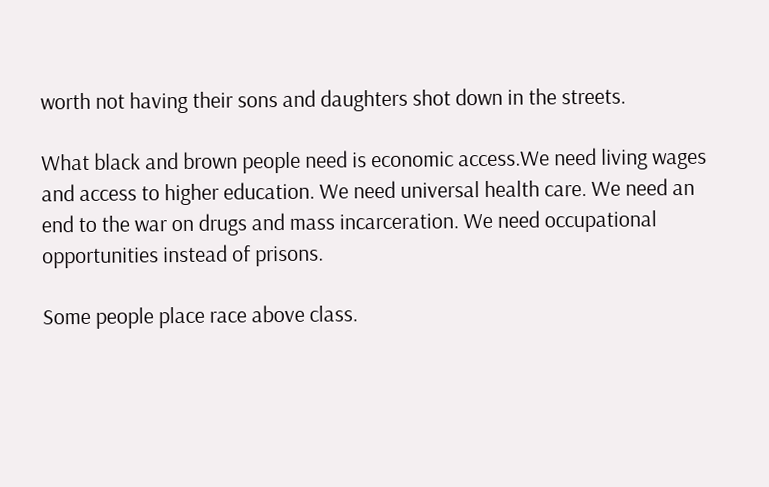worth not having their sons and daughters shot down in the streets.

What black and brown people need is economic access.We need living wages and access to higher education. We need universal health care. We need an end to the war on drugs and mass incarceration. We need occupational opportunities instead of prisons.

Some people place race above class.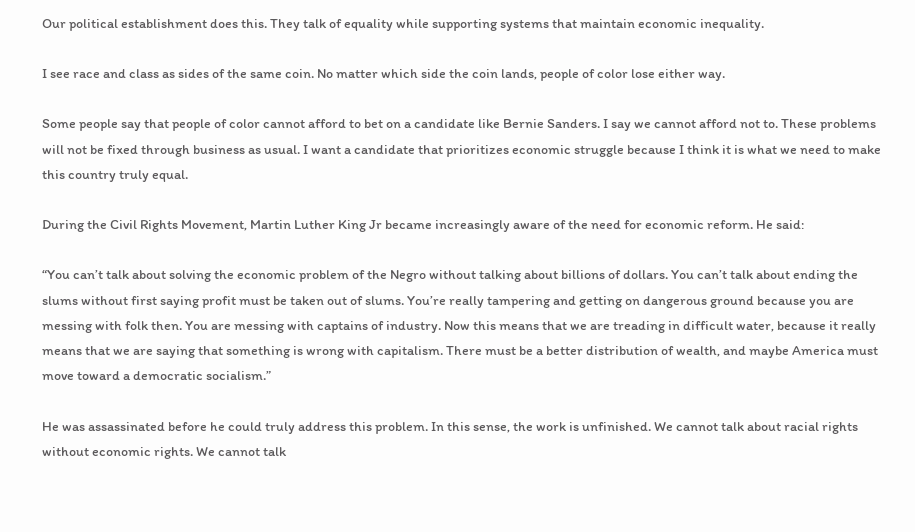Our political establishment does this. They talk of equality while supporting systems that maintain economic inequality.

I see race and class as sides of the same coin. No matter which side the coin lands, people of color lose either way.

Some people say that people of color cannot afford to bet on a candidate like Bernie Sanders. I say we cannot afford not to. These problems will not be fixed through business as usual. I want a candidate that prioritizes economic struggle because I think it is what we need to make this country truly equal.

During the Civil Rights Movement, Martin Luther King Jr became increasingly aware of the need for economic reform. He said:

“You can’t talk about solving the economic problem of the Negro without talking about billions of dollars. You can’t talk about ending the slums without first saying profit must be taken out of slums. You’re really tampering and getting on dangerous ground because you are messing with folk then. You are messing with captains of industry. Now this means that we are treading in difficult water, because it really means that we are saying that something is wrong with capitalism. There must be a better distribution of wealth, and maybe America must move toward a democratic socialism.”

He was assassinated before he could truly address this problem. In this sense, the work is unfinished. We cannot talk about racial rights without economic rights. We cannot talk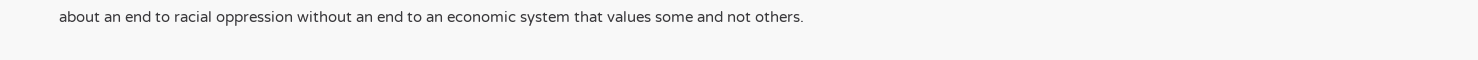about an end to racial oppression without an end to an economic system that values some and not others.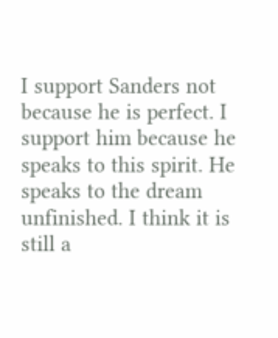I support Sanders not because he is perfect. I support him because he speaks to this spirit. He speaks to the dream unfinished. I think it is still a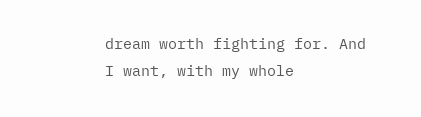dream worth fighting for. And I want, with my whole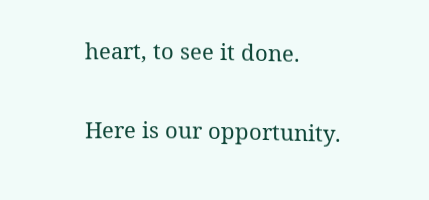heart, to see it done.

Here is our opportunity.